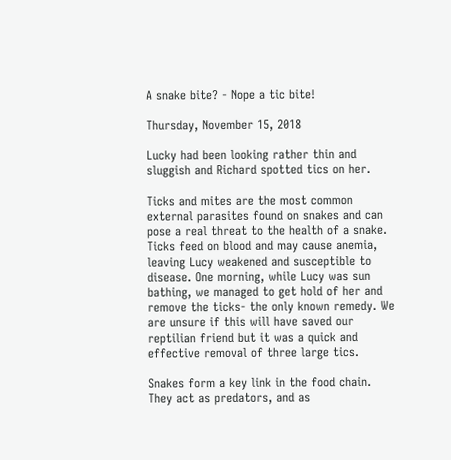A snake bite? - Nope a tic bite!

Thursday, November 15, 2018

Lucky had been looking rather thin and sluggish and Richard spotted tics on her.

Ticks and mites are the most common external parasites found on snakes and can pose a real threat to the health of a snake. Ticks feed on blood and may cause anemia, leaving Lucy weakened and susceptible to disease. One morning, while Lucy was sun bathing, we managed to get hold of her and remove the ticks- the only known remedy. We are unsure if this will have saved our reptilian friend but it was a quick and effective removal of three large tics.

Snakes form a key link in the food chain. They act as predators, and as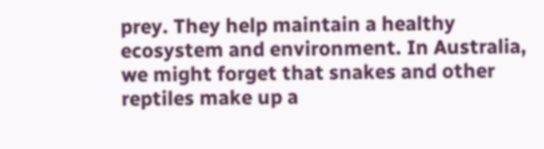prey. They help maintain a healthy ecosystem and environment. In Australia, we might forget that snakes and other reptiles make up a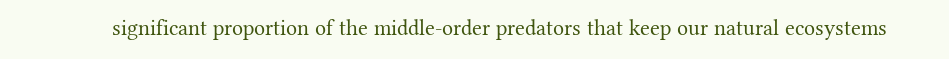significant proportion of the middle-order predators that keep our natural ecosystems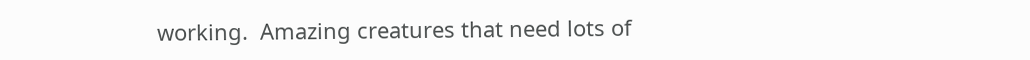working.  Amazing creatures that need lots of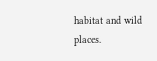habitat and wild places.